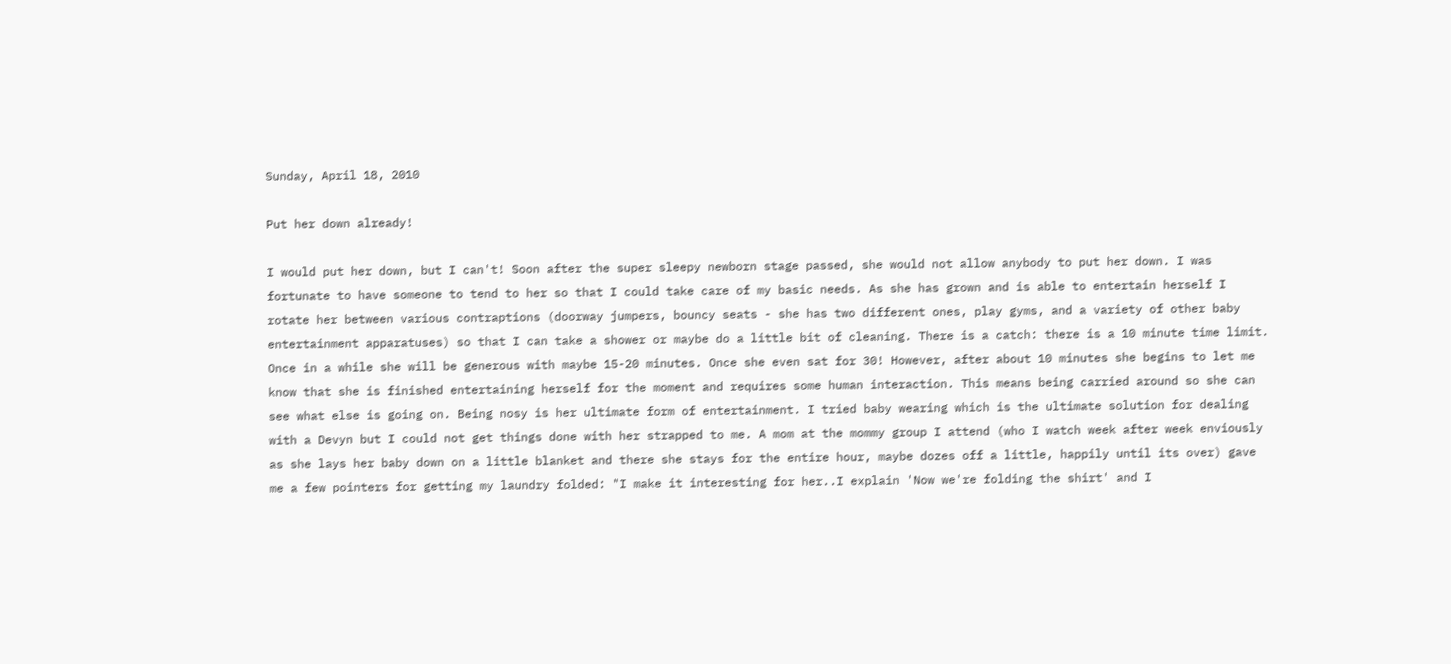Sunday, April 18, 2010

Put her down already!

I would put her down, but I can't! Soon after the super sleepy newborn stage passed, she would not allow anybody to put her down. I was fortunate to have someone to tend to her so that I could take care of my basic needs. As she has grown and is able to entertain herself I rotate her between various contraptions (doorway jumpers, bouncy seats - she has two different ones, play gyms, and a variety of other baby entertainment apparatuses) so that I can take a shower or maybe do a little bit of cleaning. There is a catch: there is a 10 minute time limit. Once in a while she will be generous with maybe 15-20 minutes. Once she even sat for 30! However, after about 10 minutes she begins to let me know that she is finished entertaining herself for the moment and requires some human interaction. This means being carried around so she can see what else is going on. Being nosy is her ultimate form of entertainment. I tried baby wearing which is the ultimate solution for dealing with a Devyn but I could not get things done with her strapped to me. A mom at the mommy group I attend (who I watch week after week enviously as she lays her baby down on a little blanket and there she stays for the entire hour, maybe dozes off a little, happily until its over) gave me a few pointers for getting my laundry folded: "I make it interesting for her..I explain 'Now we're folding the shirt' and I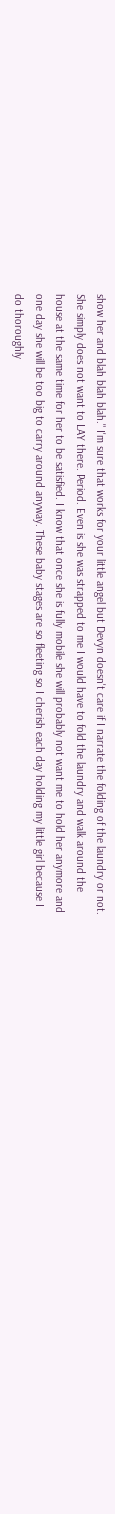show her and blah blah blah." I'm sure that works for your little angel but Devyn doesn't care if I narrate the folding of the laundry or not. She simply does not want to LAY there. Period. Even is she was strapped to me I would have to fold the laundry and walk around the house at the same time for her to be satisfied. I know that once she is fully mobile she will probably not want me to hold her anymore and one day she will be too big to carry around anyway. These baby stages are so fleeting so I cherish each day holding my little girl because I do thoroughly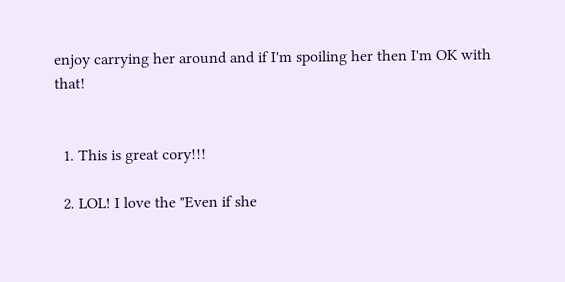enjoy carrying her around and if I'm spoiling her then I'm OK with that!


  1. This is great cory!!!

  2. LOL! I love the "Even if she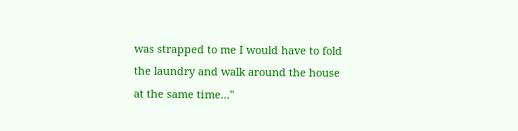was strapped to me I would have to fold the laundry and walk around the house at the same time..."